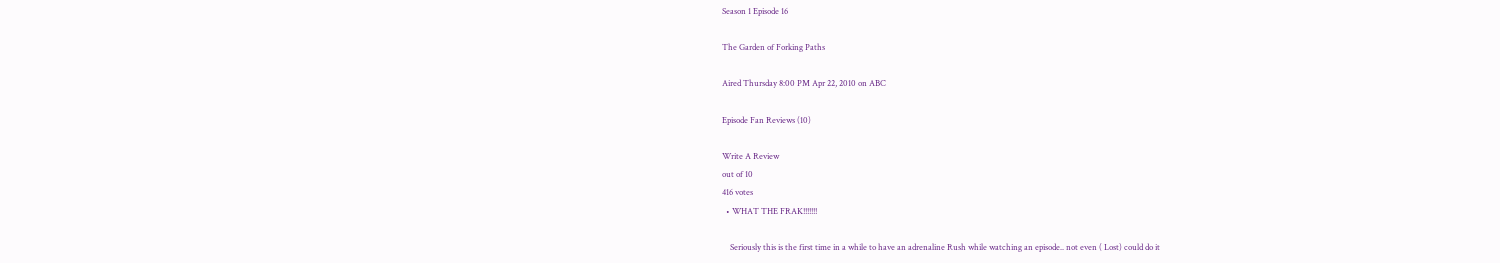Season 1 Episode 16

The Garden of Forking Paths

Aired Thursday 8:00 PM Apr 22, 2010 on ABC

Episode Fan Reviews (10)

Write A Review
out of 10
416 votes
  • WHAT THE FRAK!!!!!!!

    Seriously this is the first time in a while to have an adrenaline Rush while watching an episode.. not even ( Lost) could do it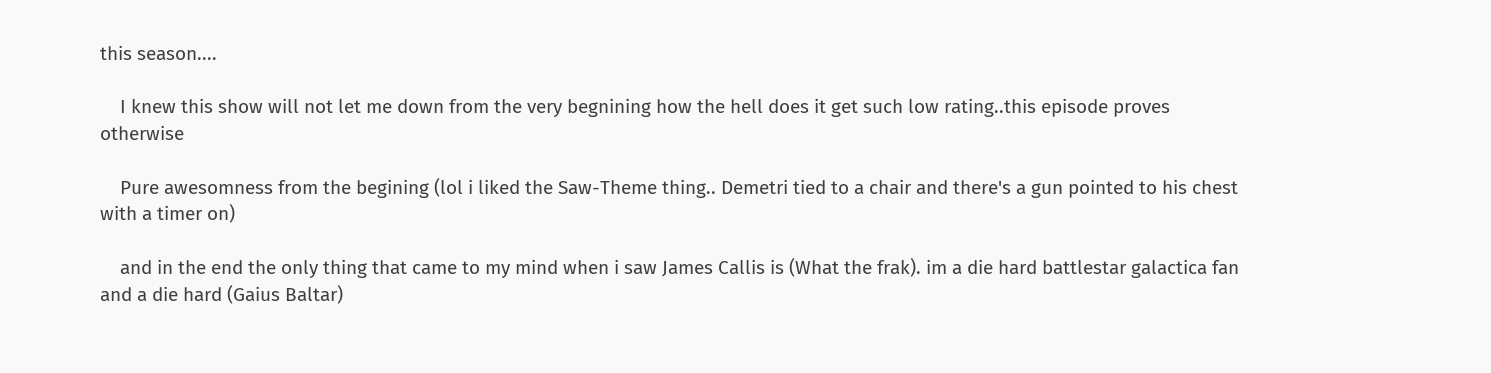this season....

    I knew this show will not let me down from the very begnining how the hell does it get such low rating..this episode proves otherwise

    Pure awesomness from the begining (lol i liked the Saw-Theme thing.. Demetri tied to a chair and there's a gun pointed to his chest with a timer on)

    and in the end the only thing that came to my mind when i saw James Callis is (What the frak). im a die hard battlestar galactica fan and a die hard (Gaius Baltar)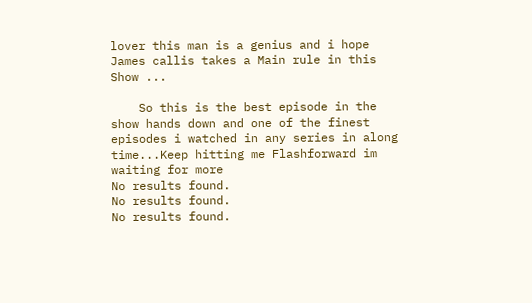lover this man is a genius and i hope James callis takes a Main rule in this Show ...

    So this is the best episode in the show hands down and one of the finest episodes i watched in any series in along time...Keep hitting me Flashforward im waiting for more
No results found.
No results found.
No results found.